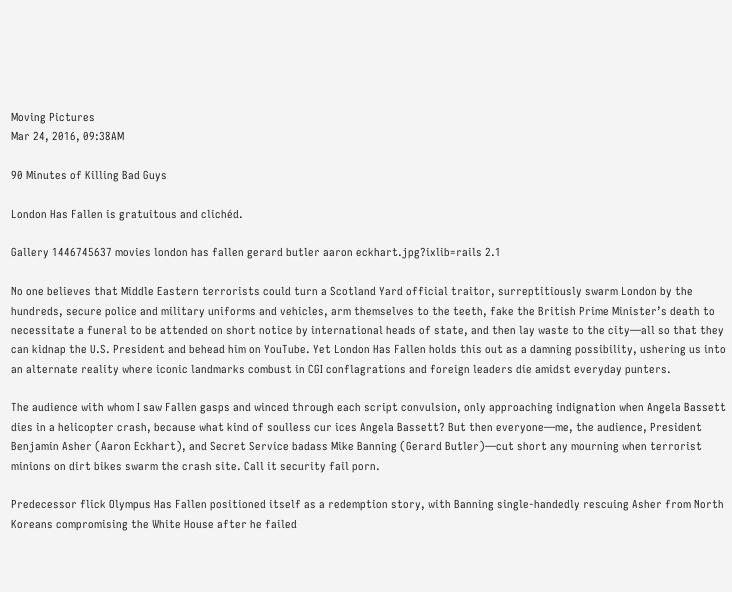Moving Pictures
Mar 24, 2016, 09:38AM

90 Minutes of Killing Bad Guys

London Has Fallen is gratuitous and clichéd.

Gallery 1446745637 movies london has fallen gerard butler aaron eckhart.jpg?ixlib=rails 2.1

No one believes that Middle Eastern terrorists could turn a Scotland Yard official traitor, surreptitiously swarm London by the hundreds, secure police and military uniforms and vehicles, arm themselves to the teeth, fake the British Prime Minister’s death to necessitate a funeral to be attended on short notice by international heads of state, and then lay waste to the city—all so that they can kidnap the U.S. President and behead him on YouTube. Yet London Has Fallen holds this out as a damning possibility, ushering us into an alternate reality where iconic landmarks combust in CGI conflagrations and foreign leaders die amidst everyday punters.

The audience with whom I saw Fallen gasps and winced through each script convulsion, only approaching indignation when Angela Bassett dies in a helicopter crash, because what kind of soulless cur ices Angela Bassett? But then everyone—me, the audience, President Benjamin Asher (Aaron Eckhart), and Secret Service badass Mike Banning (Gerard Butler)—cut short any mourning when terrorist minions on dirt bikes swarm the crash site. Call it security fail porn.

Predecessor flick Olympus Has Fallen positioned itself as a redemption story, with Banning single-handedly rescuing Asher from North Koreans compromising the White House after he failed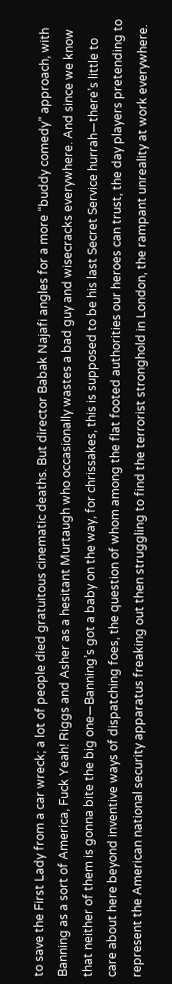to save the First Lady from a car wreck; a lot of people died gratuitous cinematic deaths. But director Babak Najafi angles for a more “buddy comedy” approach, with Banning as a sort of America, Fuck Yeah! Riggs and Asher as a hesitant Murtaugh who occasionally wastes a bad guy and wisecracks everywhere. And since we know that neither of them is gonna bite the big one—Banning’s got a baby on the way, for chrissakes, this is supposed to be his last Secret Service hurrah—there’s little to care about here beyond inventive ways of dispatching foes, the question of whom among the flat footed authorities our heroes can trust, the day players pretending to represent the American national security apparatus freaking out then struggling to find the terrorist stronghold in London, the rampant unreality at work everywhere.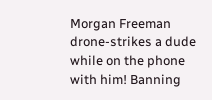Morgan Freeman drone-strikes a dude while on the phone with him! Banning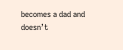becomes a dad and doesn’t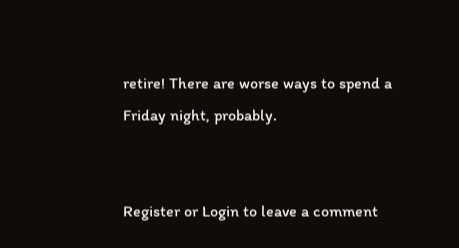retire! There are worse ways to spend a Friday night, probably.


Register or Login to leave a comment